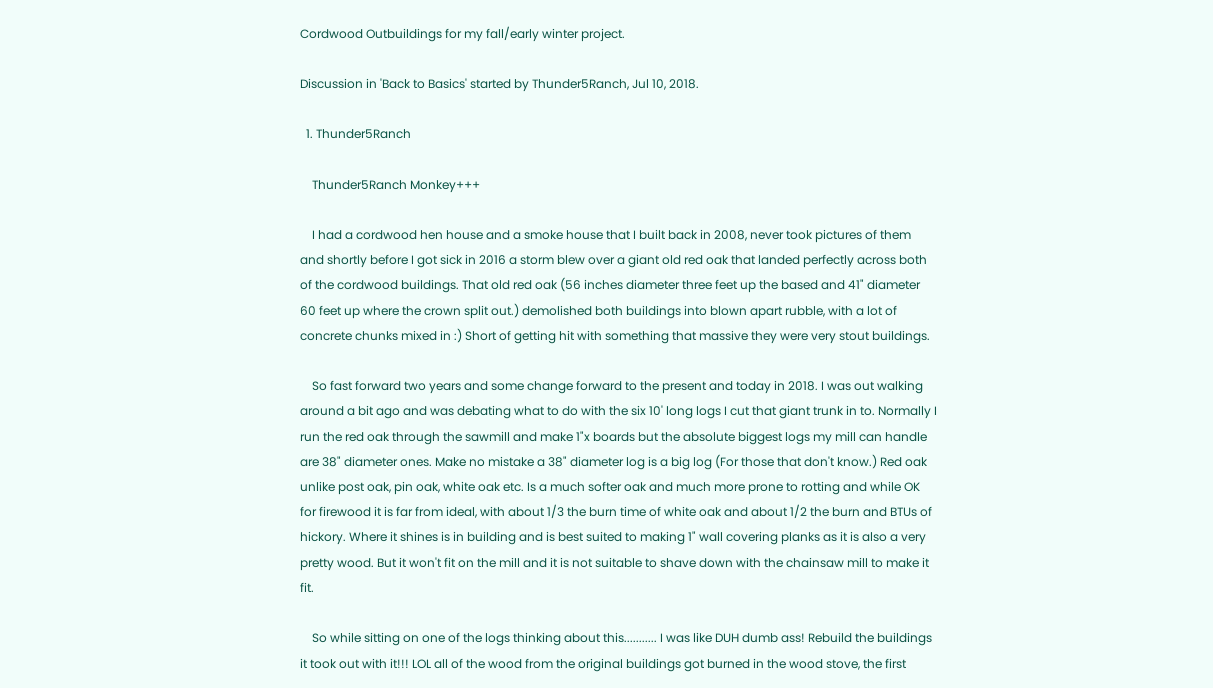Cordwood Outbuildings for my fall/early winter project.

Discussion in 'Back to Basics' started by Thunder5Ranch, Jul 10, 2018.

  1. Thunder5Ranch

    Thunder5Ranch Monkey+++

    I had a cordwood hen house and a smoke house that I built back in 2008, never took pictures of them and shortly before I got sick in 2016 a storm blew over a giant old red oak that landed perfectly across both of the cordwood buildings. That old red oak (56 inches diameter three feet up the based and 41" diameter 60 feet up where the crown split out.) demolished both buildings into blown apart rubble, with a lot of concrete chunks mixed in :) Short of getting hit with something that massive they were very stout buildings.

    So fast forward two years and some change forward to the present and today in 2018. I was out walking around a bit ago and was debating what to do with the six 10' long logs I cut that giant trunk in to. Normally I run the red oak through the sawmill and make 1"x boards but the absolute biggest logs my mill can handle are 38" diameter ones. Make no mistake a 38" diameter log is a big log (For those that don't know.) Red oak unlike post oak, pin oak, white oak etc. Is a much softer oak and much more prone to rotting and while OK for firewood it is far from ideal, with about 1/3 the burn time of white oak and about 1/2 the burn and BTUs of hickory. Where it shines is in building and is best suited to making 1" wall covering planks as it is also a very pretty wood. But it won't fit on the mill and it is not suitable to shave down with the chainsaw mill to make it fit.

    So while sitting on one of the logs thinking about this........... I was like DUH dumb ass! Rebuild the buildings it took out with it!!! LOL all of the wood from the original buildings got burned in the wood stove, the first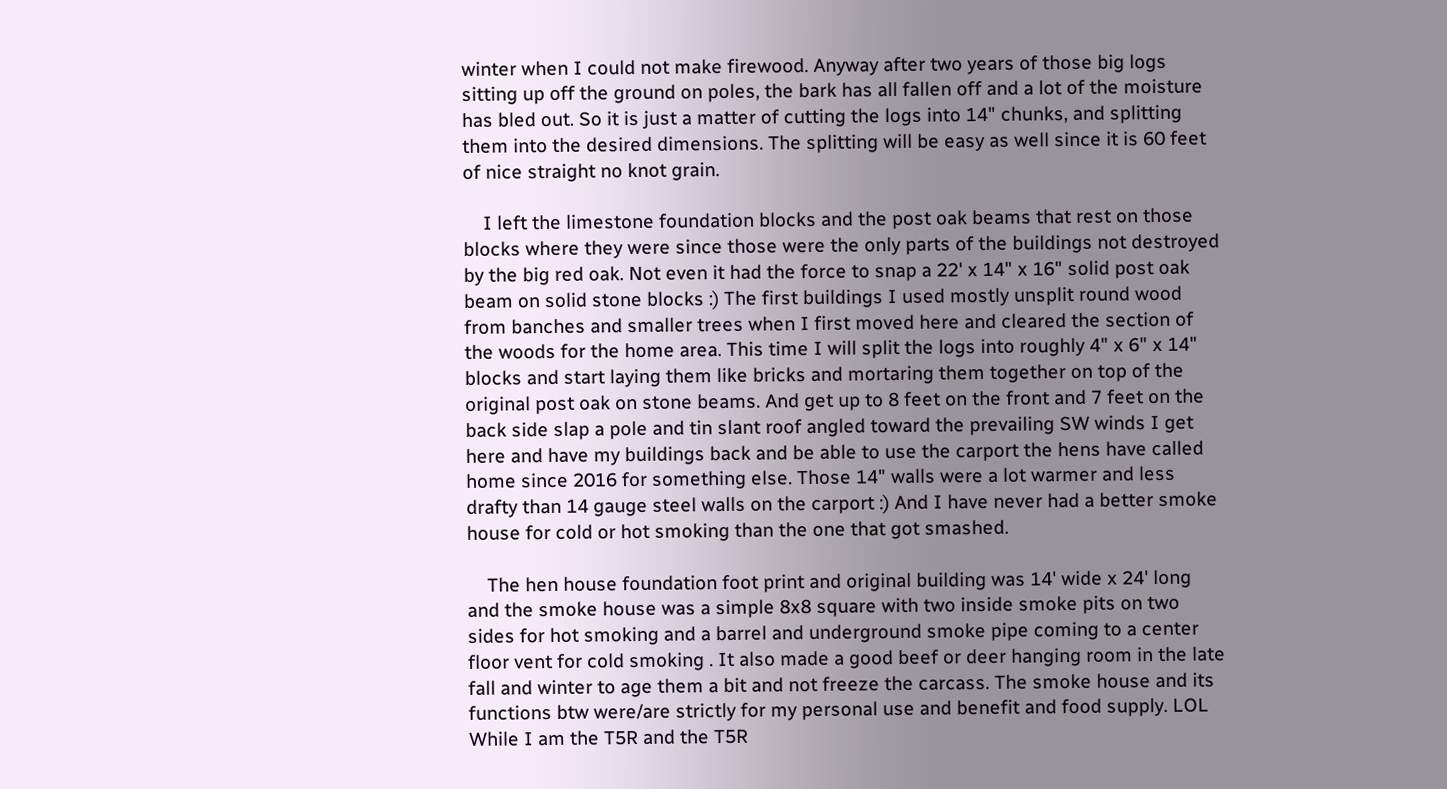winter when I could not make firewood. Anyway after two years of those big logs sitting up off the ground on poles, the bark has all fallen off and a lot of the moisture has bled out. So it is just a matter of cutting the logs into 14" chunks, and splitting them into the desired dimensions. The splitting will be easy as well since it is 60 feet of nice straight no knot grain.

    I left the limestone foundation blocks and the post oak beams that rest on those blocks where they were since those were the only parts of the buildings not destroyed by the big red oak. Not even it had the force to snap a 22' x 14" x 16" solid post oak beam on solid stone blocks :) The first buildings I used mostly unsplit round wood from banches and smaller trees when I first moved here and cleared the section of the woods for the home area. This time I will split the logs into roughly 4" x 6" x 14" blocks and start laying them like bricks and mortaring them together on top of the original post oak on stone beams. And get up to 8 feet on the front and 7 feet on the back side slap a pole and tin slant roof angled toward the prevailing SW winds I get here and have my buildings back and be able to use the carport the hens have called home since 2016 for something else. Those 14" walls were a lot warmer and less drafty than 14 gauge steel walls on the carport :) And I have never had a better smoke house for cold or hot smoking than the one that got smashed.

    The hen house foundation foot print and original building was 14' wide x 24' long and the smoke house was a simple 8x8 square with two inside smoke pits on two sides for hot smoking and a barrel and underground smoke pipe coming to a center floor vent for cold smoking . It also made a good beef or deer hanging room in the late fall and winter to age them a bit and not freeze the carcass. The smoke house and its functions btw were/are strictly for my personal use and benefit and food supply. LOL While I am the T5R and the T5R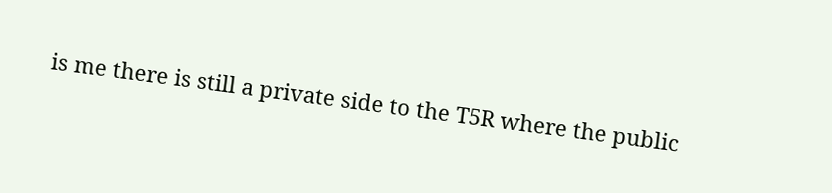is me there is still a private side to the T5R where the public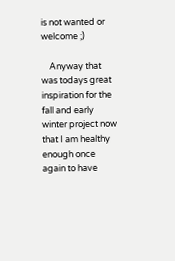is not wanted or welcome ;)

    Anyway that was todays great inspiration for the fall and early winter project now that I am healthy enough once again to have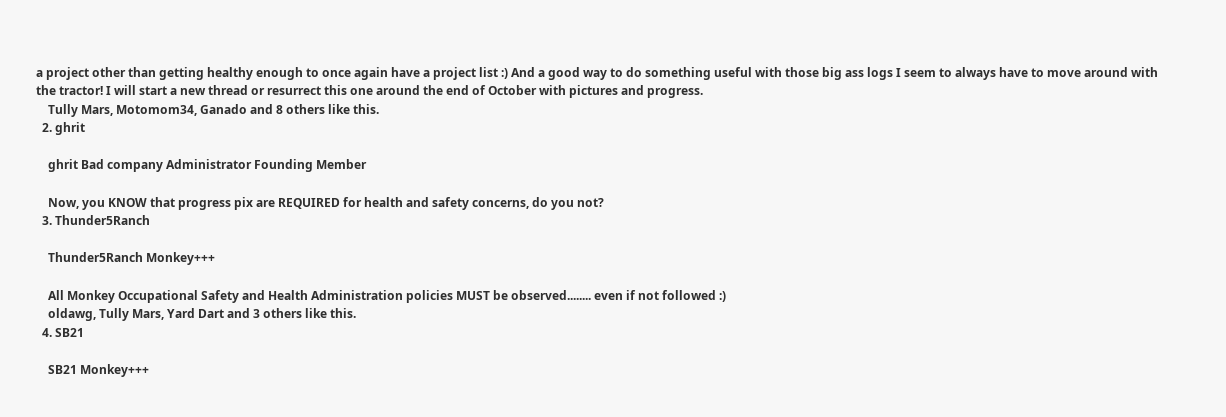a project other than getting healthy enough to once again have a project list :) And a good way to do something useful with those big ass logs I seem to always have to move around with the tractor! I will start a new thread or resurrect this one around the end of October with pictures and progress.
    Tully Mars, Motomom34, Ganado and 8 others like this.
  2. ghrit

    ghrit Bad company Administrator Founding Member

    Now, you KNOW that progress pix are REQUIRED for health and safety concerns, do you not?
  3. Thunder5Ranch

    Thunder5Ranch Monkey+++

    All Monkey Occupational Safety and Health Administration policies MUST be observed........ even if not followed :)
    oldawg, Tully Mars, Yard Dart and 3 others like this.
  4. SB21

    SB21 Monkey+++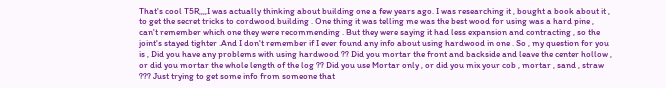That's cool T5R,,,,I was actually thinking about building one a few years ago. I was researching it , bought a book about it , to get the secret tricks to cordwood building . One thing it was telling me was the best wood for using was a hard pine , can't remember which one they were recommending . But they were saying it had less expansion and contracting , so the joint's stayed tighter .And I don't remember if I ever found any info about using hardwood in one . So , my question for you is , Did you have any problems with using hardwood ?? Did you mortar the front and backside and leave the center hollow , or did you mortar the whole length of the log ?? Did you use Mortar only , or did you mix your cob , mortar , sand , straw ??? Just trying to get some info from someone that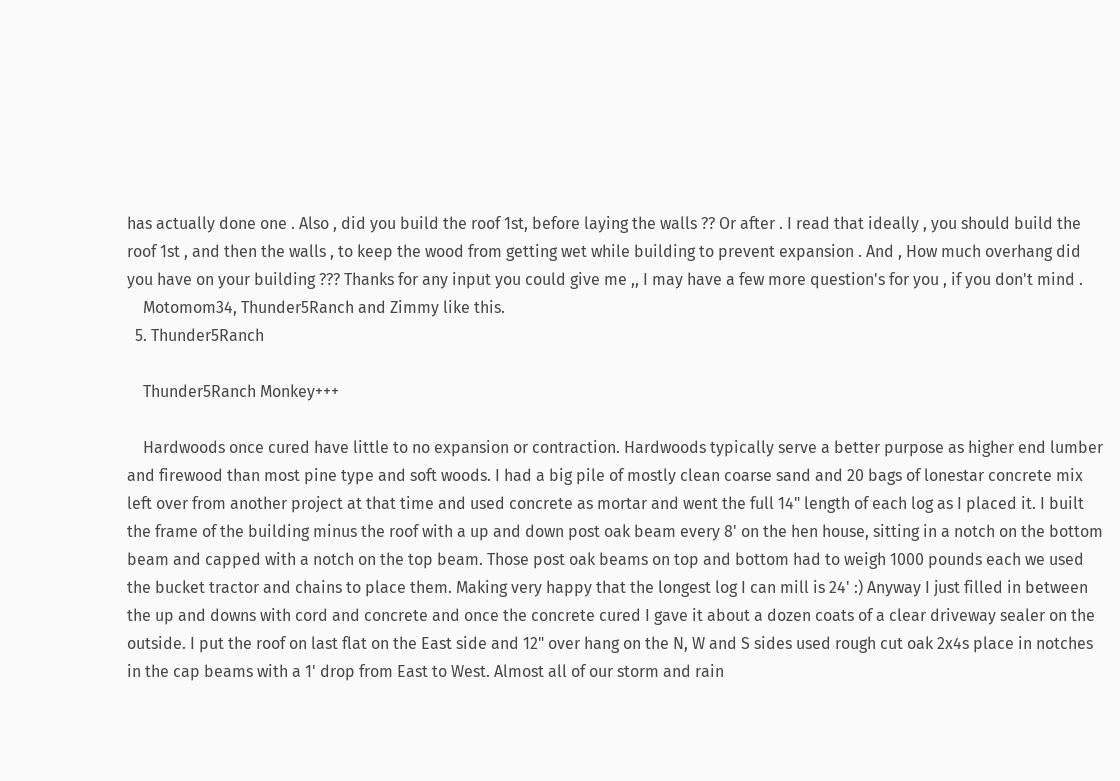has actually done one . Also , did you build the roof 1st, before laying the walls ?? Or after . I read that ideally , you should build the roof 1st , and then the walls , to keep the wood from getting wet while building to prevent expansion . And , How much overhang did you have on your building ??? Thanks for any input you could give me ,, I may have a few more question's for you , if you don't mind .
    Motomom34, Thunder5Ranch and Zimmy like this.
  5. Thunder5Ranch

    Thunder5Ranch Monkey+++

    Hardwoods once cured have little to no expansion or contraction. Hardwoods typically serve a better purpose as higher end lumber and firewood than most pine type and soft woods. I had a big pile of mostly clean coarse sand and 20 bags of lonestar concrete mix left over from another project at that time and used concrete as mortar and went the full 14" length of each log as I placed it. I built the frame of the building minus the roof with a up and down post oak beam every 8' on the hen house, sitting in a notch on the bottom beam and capped with a notch on the top beam. Those post oak beams on top and bottom had to weigh 1000 pounds each we used the bucket tractor and chains to place them. Making very happy that the longest log I can mill is 24' :) Anyway I just filled in between the up and downs with cord and concrete and once the concrete cured I gave it about a dozen coats of a clear driveway sealer on the outside. I put the roof on last flat on the East side and 12" over hang on the N, W and S sides used rough cut oak 2x4s place in notches in the cap beams with a 1' drop from East to West. Almost all of our storm and rain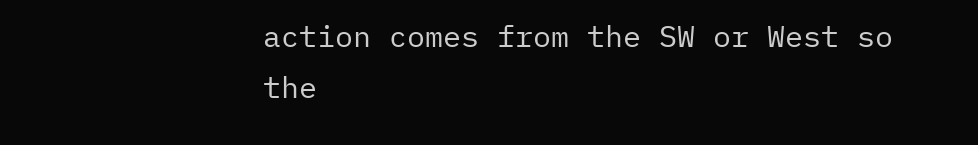action comes from the SW or West so the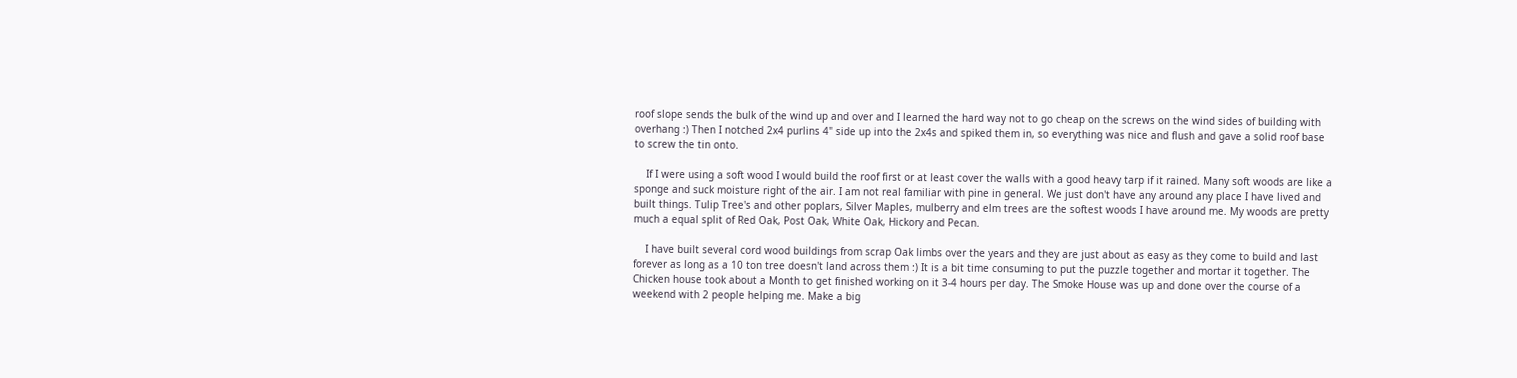roof slope sends the bulk of the wind up and over and I learned the hard way not to go cheap on the screws on the wind sides of building with overhang :) Then I notched 2x4 purlins 4" side up into the 2x4s and spiked them in, so everything was nice and flush and gave a solid roof base to screw the tin onto.

    If I were using a soft wood I would build the roof first or at least cover the walls with a good heavy tarp if it rained. Many soft woods are like a sponge and suck moisture right of the air. I am not real familiar with pine in general. We just don't have any around any place I have lived and built things. Tulip Tree's and other poplars, Silver Maples, mulberry and elm trees are the softest woods I have around me. My woods are pretty much a equal split of Red Oak, Post Oak, White Oak, Hickory and Pecan.

    I have built several cord wood buildings from scrap Oak limbs over the years and they are just about as easy as they come to build and last forever as long as a 10 ton tree doesn't land across them :) It is a bit time consuming to put the puzzle together and mortar it together. The Chicken house took about a Month to get finished working on it 3-4 hours per day. The Smoke House was up and done over the course of a weekend with 2 people helping me. Make a big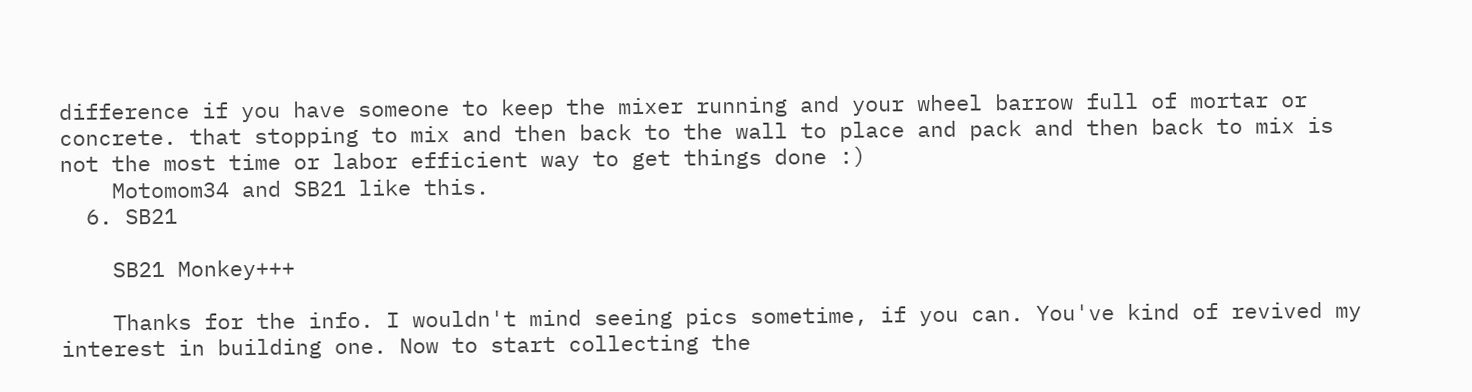difference if you have someone to keep the mixer running and your wheel barrow full of mortar or concrete. that stopping to mix and then back to the wall to place and pack and then back to mix is not the most time or labor efficient way to get things done :)
    Motomom34 and SB21 like this.
  6. SB21

    SB21 Monkey+++

    Thanks for the info. I wouldn't mind seeing pics sometime, if you can. You've kind of revived my interest in building one. Now to start collecting the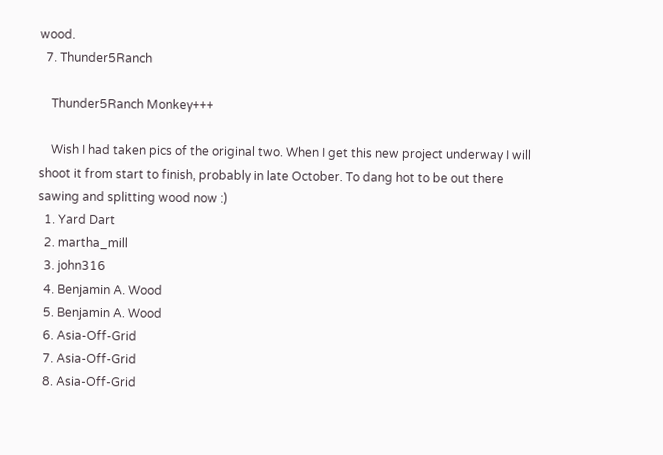wood.
  7. Thunder5Ranch

    Thunder5Ranch Monkey+++

    Wish I had taken pics of the original two. When I get this new project underway I will shoot it from start to finish, probably in late October. To dang hot to be out there sawing and splitting wood now :)
  1. Yard Dart
  2. martha_mill
  3. john316
  4. Benjamin A. Wood
  5. Benjamin A. Wood
  6. Asia-Off-Grid
  7. Asia-Off-Grid
  8. Asia-Off-Grid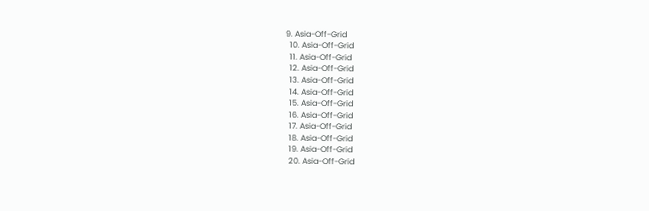9. Asia-Off-Grid
  10. Asia-Off-Grid
  11. Asia-Off-Grid
  12. Asia-Off-Grid
  13. Asia-Off-Grid
  14. Asia-Off-Grid
  15. Asia-Off-Grid
  16. Asia-Off-Grid
  17. Asia-Off-Grid
  18. Asia-Off-Grid
  19. Asia-Off-Grid
  20. Asia-Off-Grid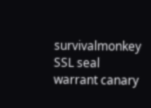survivalmonkey SSL seal warrant canary